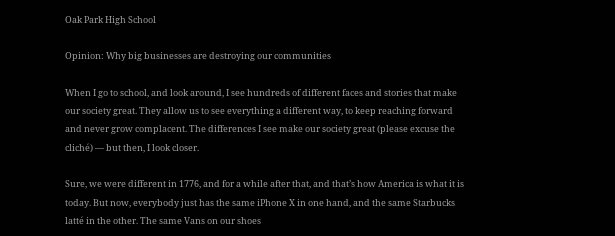Oak Park High School

Opinion: Why big businesses are destroying our communities

When I go to school, and look around, I see hundreds of different faces and stories that make our society great. They allow us to see everything a different way, to keep reaching forward and never grow complacent. The differences I see make our society great (please excuse the cliché) — but then, I look closer.

Sure, we were different in 1776, and for a while after that, and that’s how America is what it is today. But now, everybody just has the same iPhone X in one hand, and the same Starbucks latté in the other. The same Vans on our shoes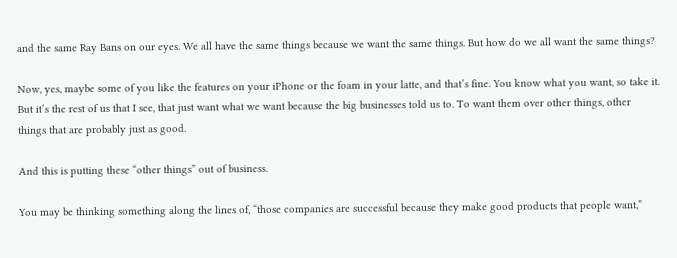and the same Ray Bans on our eyes. We all have the same things because we want the same things. But how do we all want the same things?

Now, yes, maybe some of you like the features on your iPhone or the foam in your latte, and that’s fine. You know what you want, so take it. But it’s the rest of us that I see, that just want what we want because the big businesses told us to. To want them over other things, other things that are probably just as good.

And this is putting these “other things” out of business.

You may be thinking something along the lines of, “those companies are successful because they make good products that people want,”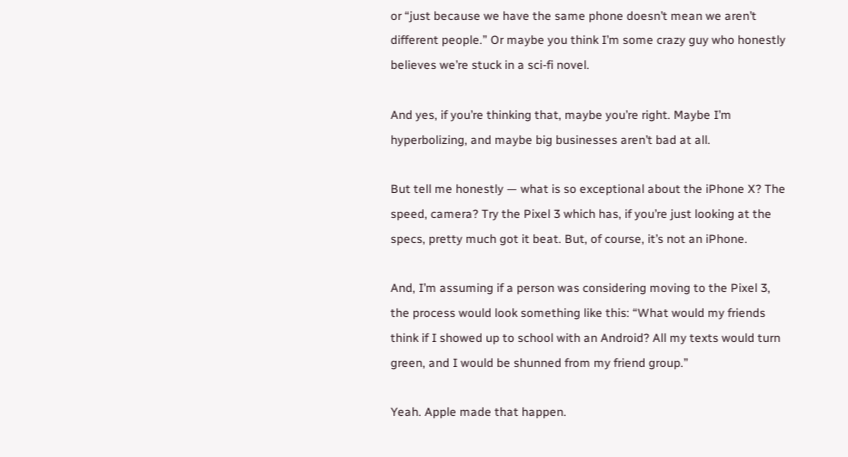or “just because we have the same phone doesn’t mean we aren’t different people.” Or maybe you think I’m some crazy guy who honestly believes we’re stuck in a sci-fi novel.

And yes, if you’re thinking that, maybe you’re right. Maybe I’m hyperbolizing, and maybe big businesses aren’t bad at all.

But tell me honestly — what is so exceptional about the iPhone X? The speed, camera? Try the Pixel 3 which has, if you’re just looking at the specs, pretty much got it beat. But, of course, it’s not an iPhone.

And, I’m assuming if a person was considering moving to the Pixel 3, the process would look something like this: “What would my friends think if I showed up to school with an Android? All my texts would turn green, and I would be shunned from my friend group.”

Yeah. Apple made that happen.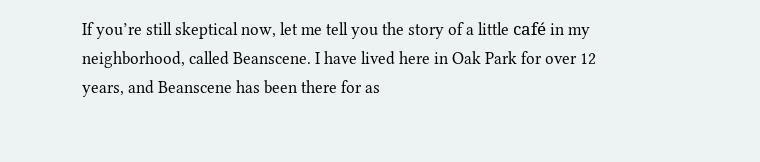If you’re still skeptical now, let me tell you the story of a little café in my neighborhood, called Beanscene. I have lived here in Oak Park for over 12 years, and Beanscene has been there for as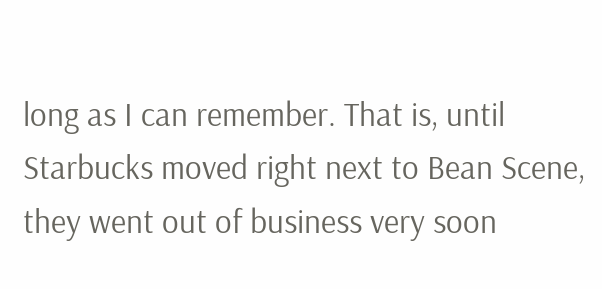long as I can remember. That is, until Starbucks moved right next to Bean Scene, they went out of business very soon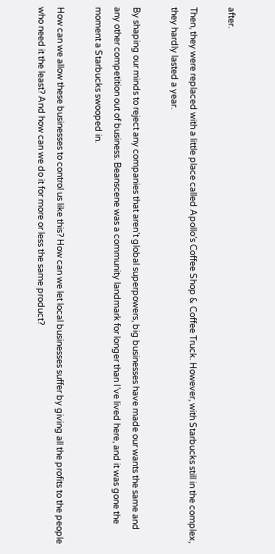after.

Then, they were replaced with a little place called Apollo’s Coffee Shop & Coffee Truck. However, with Starbucks still in the complex, they hardly lasted a year.

By shaping our minds to reject any companies that aren’t global superpowers, big businesses have made our wants the same and any other competition out of business. Beanscene was a community landmark for longer than I’ve lived here, and it was gone the moment a Starbucks swooped in.

How can we allow these businesses to control us like this? How can we let local businesses suffer by giving all the profits to the people who need it the least? And how can we do it for more or less the same product?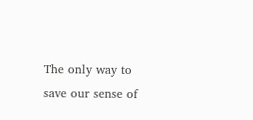The only way to save our sense of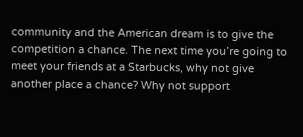community and the American dream is to give the competition a chance. The next time you’re going to meet your friends at a Starbucks, why not give another place a chance? Why not support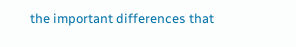the important differences that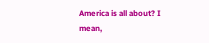America is all about? I mean,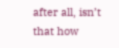after all, isn’t that how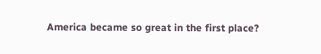America became so great in the first place?